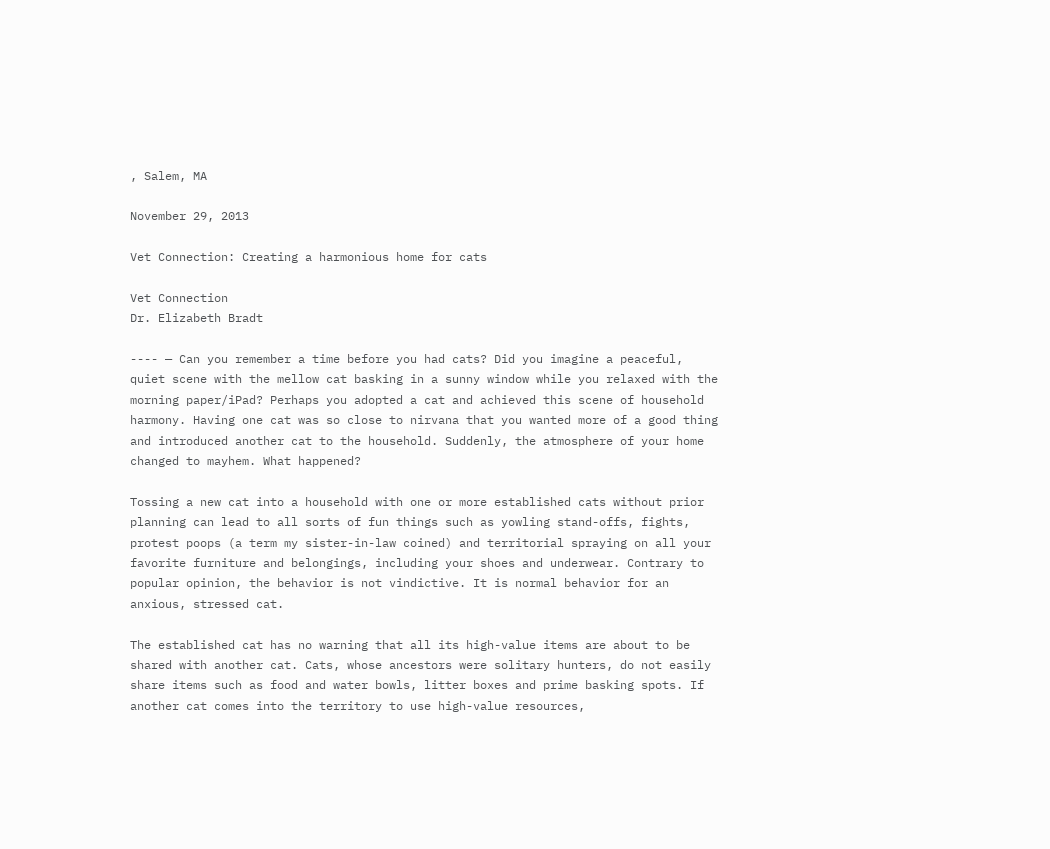, Salem, MA

November 29, 2013

Vet Connection: Creating a harmonious home for cats

Vet Connection
Dr. Elizabeth Bradt

---- — Can you remember a time before you had cats? Did you imagine a peaceful, quiet scene with the mellow cat basking in a sunny window while you relaxed with the morning paper/iPad? Perhaps you adopted a cat and achieved this scene of household harmony. Having one cat was so close to nirvana that you wanted more of a good thing and introduced another cat to the household. Suddenly, the atmosphere of your home changed to mayhem. What happened?

Tossing a new cat into a household with one or more established cats without prior planning can lead to all sorts of fun things such as yowling stand-offs, fights, protest poops (a term my sister-in-law coined) and territorial spraying on all your favorite furniture and belongings, including your shoes and underwear. Contrary to popular opinion, the behavior is not vindictive. It is normal behavior for an anxious, stressed cat.

The established cat has no warning that all its high-value items are about to be shared with another cat. Cats, whose ancestors were solitary hunters, do not easily share items such as food and water bowls, litter boxes and prime basking spots. If another cat comes into the territory to use high-value resources,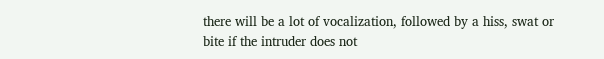there will be a lot of vocalization, followed by a hiss, swat or bite if the intruder does not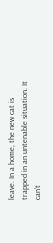leave. In a home, the new cat is trapped in an untenable situation. It can’t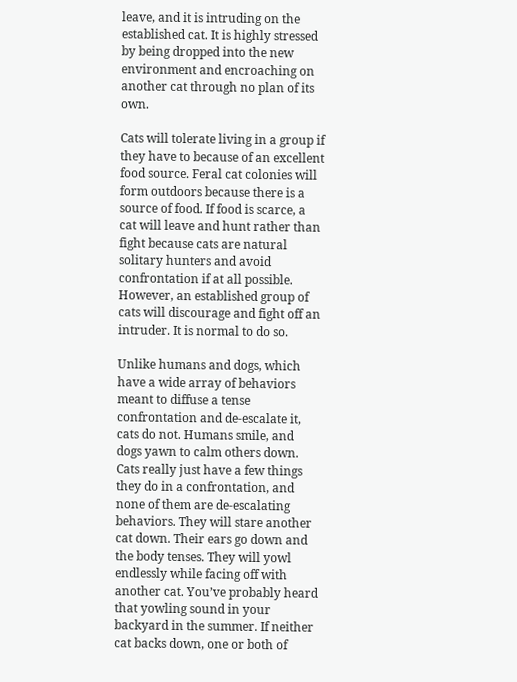leave, and it is intruding on the established cat. It is highly stressed by being dropped into the new environment and encroaching on another cat through no plan of its own.

Cats will tolerate living in a group if they have to because of an excellent food source. Feral cat colonies will form outdoors because there is a source of food. If food is scarce, a cat will leave and hunt rather than fight because cats are natural solitary hunters and avoid confrontation if at all possible. However, an established group of cats will discourage and fight off an intruder. It is normal to do so.

Unlike humans and dogs, which have a wide array of behaviors meant to diffuse a tense confrontation and de-escalate it, cats do not. Humans smile, and dogs yawn to calm others down. Cats really just have a few things they do in a confrontation, and none of them are de-escalating behaviors. They will stare another cat down. Their ears go down and the body tenses. They will yowl endlessly while facing off with another cat. You’ve probably heard that yowling sound in your backyard in the summer. If neither cat backs down, one or both of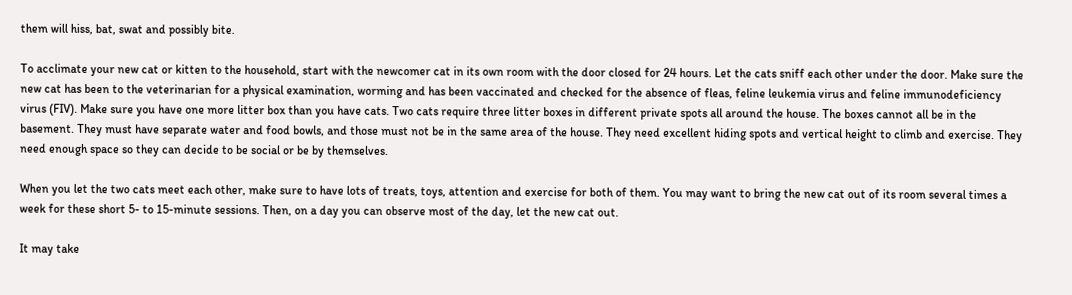them will hiss, bat, swat and possibly bite.

To acclimate your new cat or kitten to the household, start with the newcomer cat in its own room with the door closed for 24 hours. Let the cats sniff each other under the door. Make sure the new cat has been to the veterinarian for a physical examination, worming and has been vaccinated and checked for the absence of fleas, feline leukemia virus and feline immunodeficiency virus (FIV). Make sure you have one more litter box than you have cats. Two cats require three litter boxes in different private spots all around the house. The boxes cannot all be in the basement. They must have separate water and food bowls, and those must not be in the same area of the house. They need excellent hiding spots and vertical height to climb and exercise. They need enough space so they can decide to be social or be by themselves.

When you let the two cats meet each other, make sure to have lots of treats, toys, attention and exercise for both of them. You may want to bring the new cat out of its room several times a week for these short 5- to 15-minute sessions. Then, on a day you can observe most of the day, let the new cat out.

It may take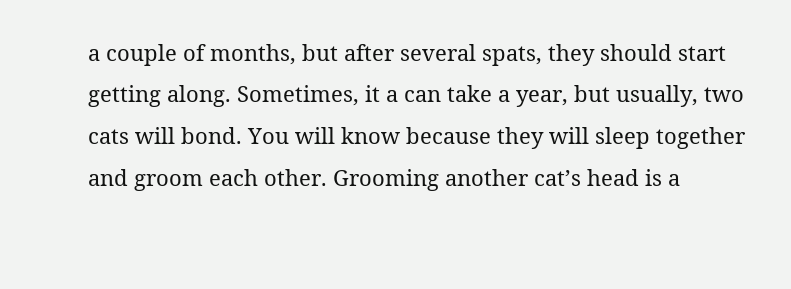a couple of months, but after several spats, they should start getting along. Sometimes, it a can take a year, but usually, two cats will bond. You will know because they will sleep together and groom each other. Grooming another cat’s head is a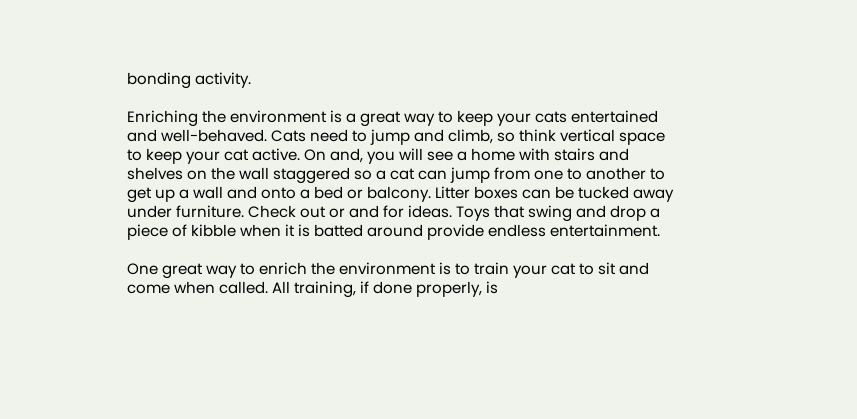bonding activity.

Enriching the environment is a great way to keep your cats entertained and well-behaved. Cats need to jump and climb, so think vertical space to keep your cat active. On and, you will see a home with stairs and shelves on the wall staggered so a cat can jump from one to another to get up a wall and onto a bed or balcony. Litter boxes can be tucked away under furniture. Check out or and for ideas. Toys that swing and drop a piece of kibble when it is batted around provide endless entertainment.

One great way to enrich the environment is to train your cat to sit and come when called. All training, if done properly, is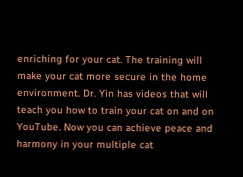enriching for your cat. The training will make your cat more secure in the home environment. Dr. Yin has videos that will teach you how to train your cat on and on YouTube. Now you can achieve peace and harmony in your multiple cat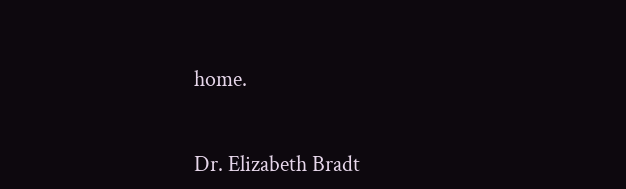home.


Dr. Elizabeth Bradt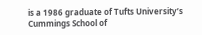is a 1986 graduate of Tufts University’s Cummings School of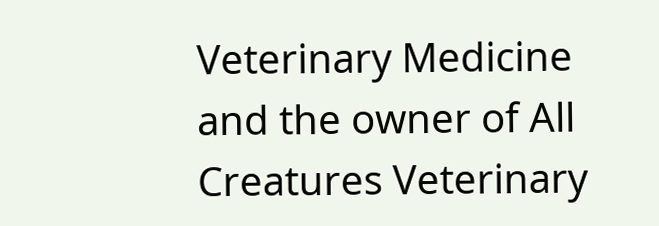Veterinary Medicine and the owner of All Creatures Veterinary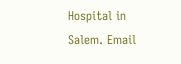Hospital in Salem. Email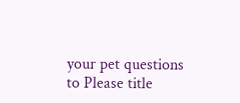your pet questions to Please title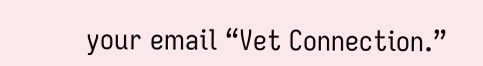your email “Vet Connection.”